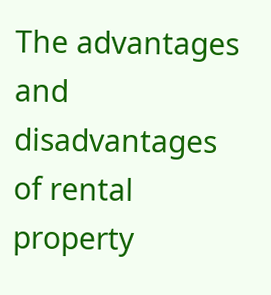The advantages and disadvantages of rental property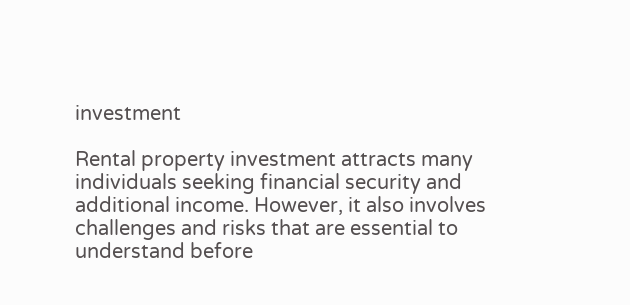investment

Rental property investment attracts many individuals seeking financial security and additional income. However, it also involves challenges and risks that are essential to understand before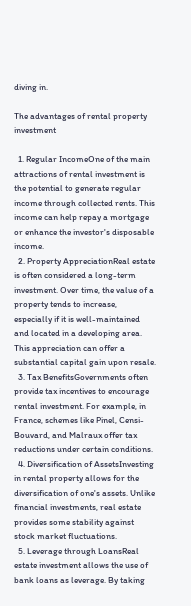diving in.

The advantages of rental property investment

  1. Regular IncomeOne of the main attractions of rental investment is the potential to generate regular income through collected rents. This income can help repay a mortgage or enhance the investor's disposable income.
  2. Property AppreciationReal estate is often considered a long-term investment. Over time, the value of a property tends to increase, especially if it is well-maintained and located in a developing area. This appreciation can offer a substantial capital gain upon resale.
  3. Tax BenefitsGovernments often provide tax incentives to encourage rental investment. For example, in France, schemes like Pinel, Censi-Bouvard, and Malraux offer tax reductions under certain conditions.
  4. Diversification of AssetsInvesting in rental property allows for the diversification of one's assets. Unlike financial investments, real estate provides some stability against stock market fluctuations.
  5. Leverage through LoansReal estate investment allows the use of bank loans as leverage. By taking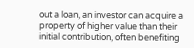out a loan, an investor can acquire a property of higher value than their initial contribution, often benefiting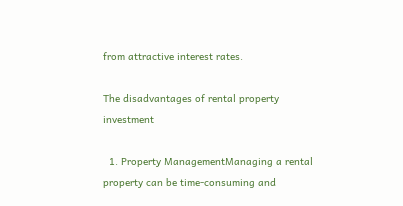from attractive interest rates.

The disadvantages of rental property investment

  1. Property ManagementManaging a rental property can be time-consuming and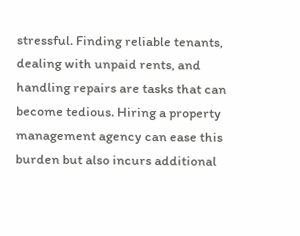stressful. Finding reliable tenants, dealing with unpaid rents, and handling repairs are tasks that can become tedious. Hiring a property management agency can ease this burden but also incurs additional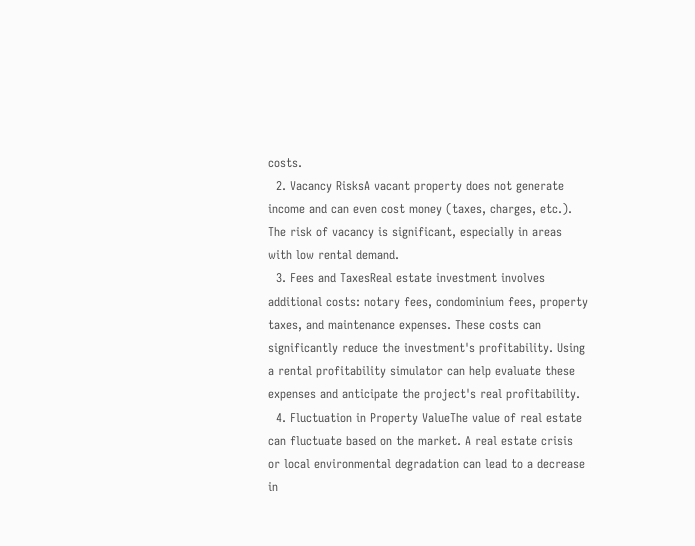costs.
  2. Vacancy RisksA vacant property does not generate income and can even cost money (taxes, charges, etc.). The risk of vacancy is significant, especially in areas with low rental demand.
  3. Fees and TaxesReal estate investment involves additional costs: notary fees, condominium fees, property taxes, and maintenance expenses. These costs can significantly reduce the investment's profitability. Using a rental profitability simulator can help evaluate these expenses and anticipate the project's real profitability.
  4. Fluctuation in Property ValueThe value of real estate can fluctuate based on the market. A real estate crisis or local environmental degradation can lead to a decrease in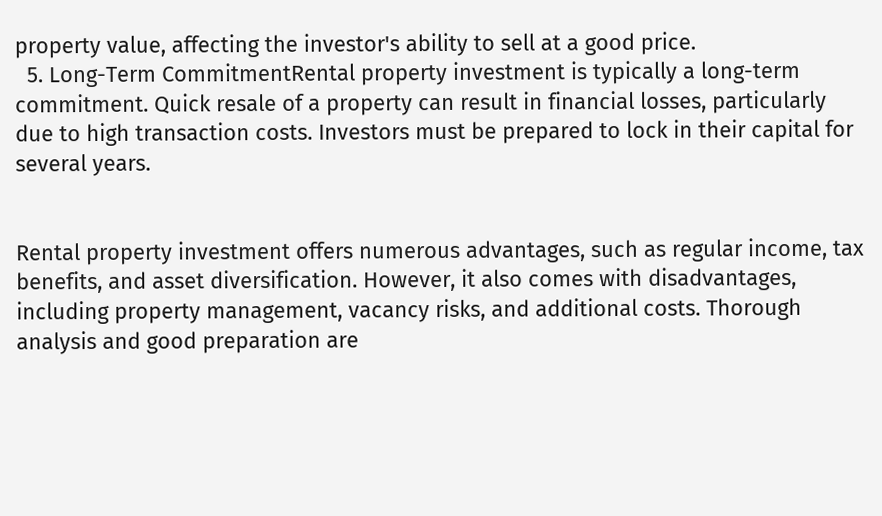property value, affecting the investor's ability to sell at a good price.
  5. Long-Term CommitmentRental property investment is typically a long-term commitment. Quick resale of a property can result in financial losses, particularly due to high transaction costs. Investors must be prepared to lock in their capital for several years.


Rental property investment offers numerous advantages, such as regular income, tax benefits, and asset diversification. However, it also comes with disadvantages, including property management, vacancy risks, and additional costs. Thorough analysis and good preparation are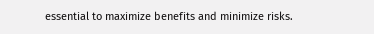essential to maximize benefits and minimize risks.